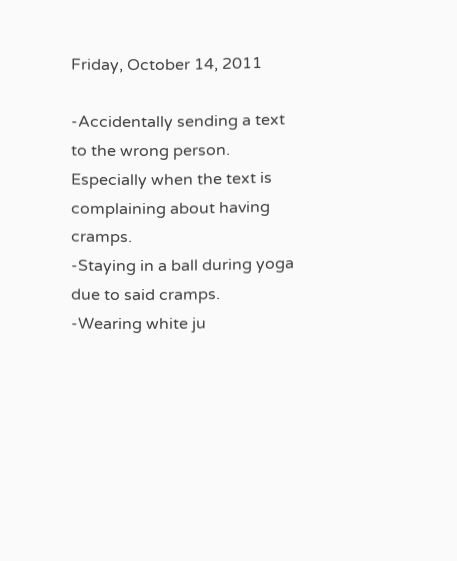Friday, October 14, 2011

-Accidentally sending a text to the wrong person. Especially when the text is complaining about having cramps.
-Staying in a ball during yoga due to said cramps.
-Wearing white ju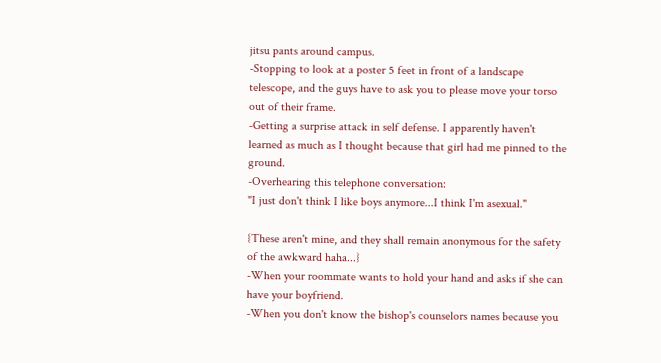jitsu pants around campus.
-Stopping to look at a poster 5 feet in front of a landscape telescope, and the guys have to ask you to please move your torso out of their frame.
-Getting a surprise attack in self defense. I apparently haven't learned as much as I thought because that girl had me pinned to the ground.
-Overhearing this telephone conversation:
"I just don't think I like boys anymore...I think I'm asexual."

{These aren't mine, and they shall remain anonymous for the safety of the awkward haha...}
-When your roommate wants to hold your hand and asks if she can have your boyfriend.
-When you don't know the bishop's counselors names because you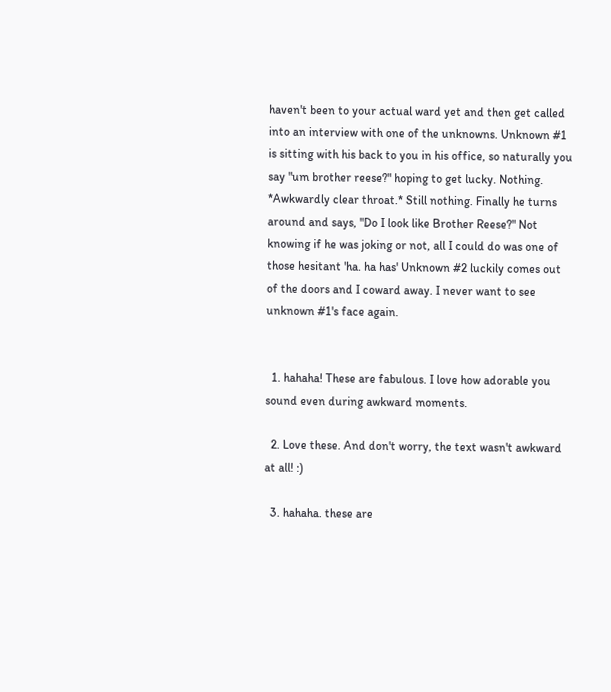haven't been to your actual ward yet and then get called into an interview with one of the unknowns. Unknown #1 is sitting with his back to you in his office, so naturally you say "um brother reese?" hoping to get lucky. Nothing. *Awkwardly clear throat.* Still nothing. Finally he turns around and says, "Do I look like Brother Reese?" Not knowing if he was joking or not, all I could do was one of those hesitant 'ha. ha has' Unknown #2 luckily comes out of the doors and I coward away. I never want to see unknown #1's face again.


  1. hahaha! These are fabulous. I love how adorable you sound even during awkward moments.

  2. Love these. And don't worry, the text wasn't awkward at all! :)

  3. hahaha. these are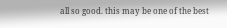all so good. this may be one of the best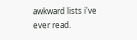awkward lists i've ever read.